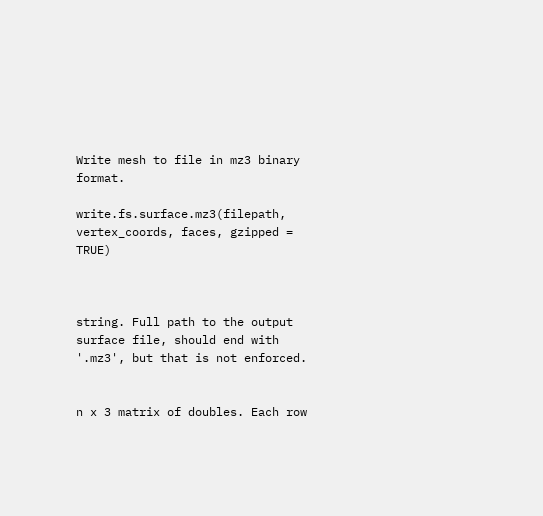Write mesh to file in mz3 binary format.

write.fs.surface.mz3(filepath, vertex_coords, faces, gzipped = TRUE)



string. Full path to the output surface file, should end with '.mz3', but that is not enforced.


n x 3 matrix of doubles. Each row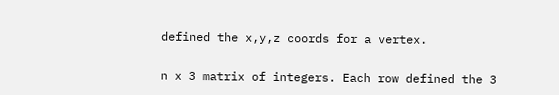defined the x,y,z coords for a vertex.


n x 3 matrix of integers. Each row defined the 3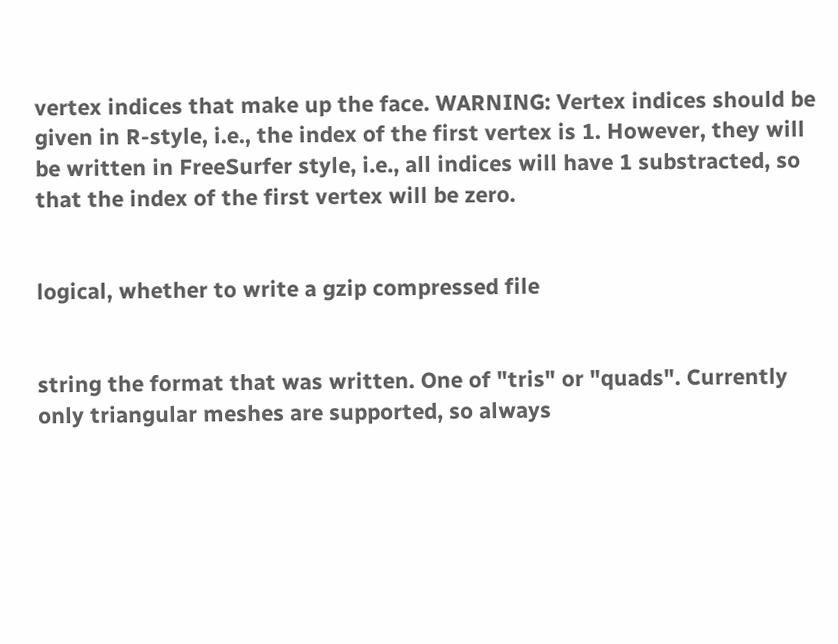vertex indices that make up the face. WARNING: Vertex indices should be given in R-style, i.e., the index of the first vertex is 1. However, they will be written in FreeSurfer style, i.e., all indices will have 1 substracted, so that the index of the first vertex will be zero.


logical, whether to write a gzip compressed file


string the format that was written. One of "tris" or "quads". Currently only triangular meshes are supported, so always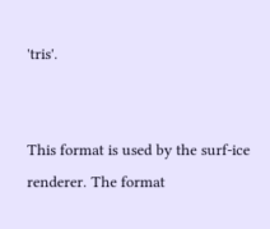'tris'.


This format is used by the surf-ice renderer. The format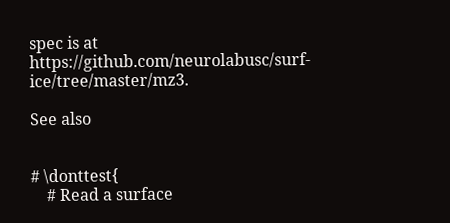spec is at https://github.com/neurolabusc/surf-ice/tree/master/mz3.

See also


# \donttest{
    # Read a surface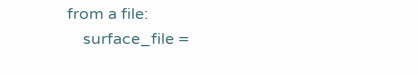from a file:
    surface_file =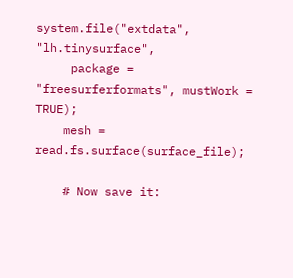system.file("extdata", "lh.tinysurface",
     package = "freesurferformats", mustWork = TRUE);
    mesh = read.fs.surface(surface_file);

    # Now save it: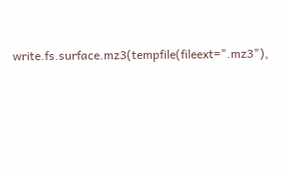write.fs.surface.mz3(tempfile(fileext=".mz3"),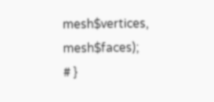mesh$vertices, mesh$faces);
# }